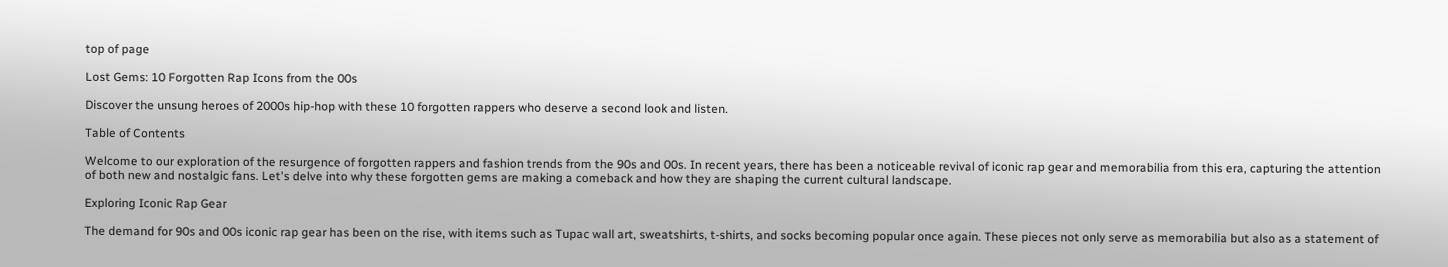top of page

Lost Gems: 10 Forgotten Rap Icons from the 00s

Discover the unsung heroes of 2000s hip-hop with these 10 forgotten rappers who deserve a second look and listen.

Table of Contents

Welcome to our exploration of the resurgence of forgotten rappers and fashion trends from the 90s and 00s. In recent years, there has been a noticeable revival of iconic rap gear and memorabilia from this era, capturing the attention of both new and nostalgic fans. Let's delve into why these forgotten gems are making a comeback and how they are shaping the current cultural landscape.

Exploring Iconic Rap Gear

The demand for 90s and 00s iconic rap gear has been on the rise, with items such as Tupac wall art, sweatshirts, t-shirts, and socks becoming popular once again. These pieces not only serve as memorabilia but also as a statement of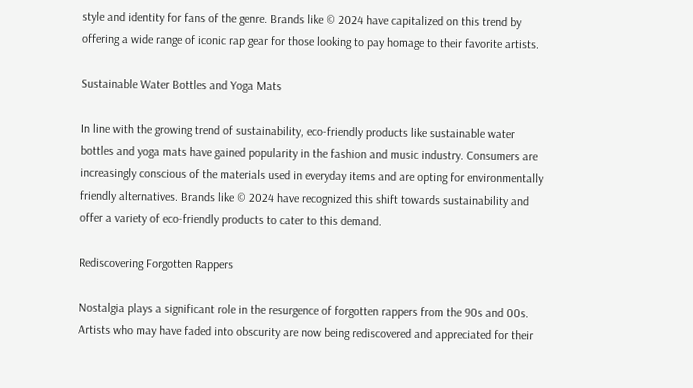style and identity for fans of the genre. Brands like © 2024 have capitalized on this trend by offering a wide range of iconic rap gear for those looking to pay homage to their favorite artists.

Sustainable Water Bottles and Yoga Mats

In line with the growing trend of sustainability, eco-friendly products like sustainable water bottles and yoga mats have gained popularity in the fashion and music industry. Consumers are increasingly conscious of the materials used in everyday items and are opting for environmentally friendly alternatives. Brands like © 2024 have recognized this shift towards sustainability and offer a variety of eco-friendly products to cater to this demand.

Rediscovering Forgotten Rappers

Nostalgia plays a significant role in the resurgence of forgotten rappers from the 90s and 00s. Artists who may have faded into obscurity are now being rediscovered and appreciated for their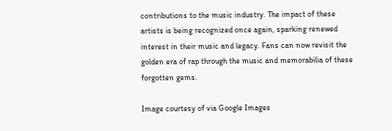contributions to the music industry. The impact of these artists is being recognized once again, sparking renewed interest in their music and legacy. Fans can now revisit the golden era of rap through the music and memorabilia of these forgotten gems.

Image courtesy of via Google Images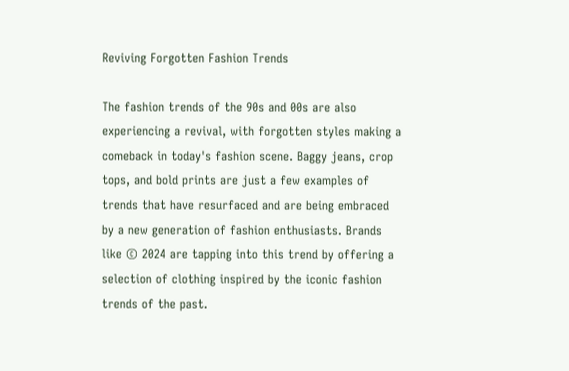Reviving Forgotten Fashion Trends

The fashion trends of the 90s and 00s are also experiencing a revival, with forgotten styles making a comeback in today's fashion scene. Baggy jeans, crop tops, and bold prints are just a few examples of trends that have resurfaced and are being embraced by a new generation of fashion enthusiasts. Brands like © 2024 are tapping into this trend by offering a selection of clothing inspired by the iconic fashion trends of the past.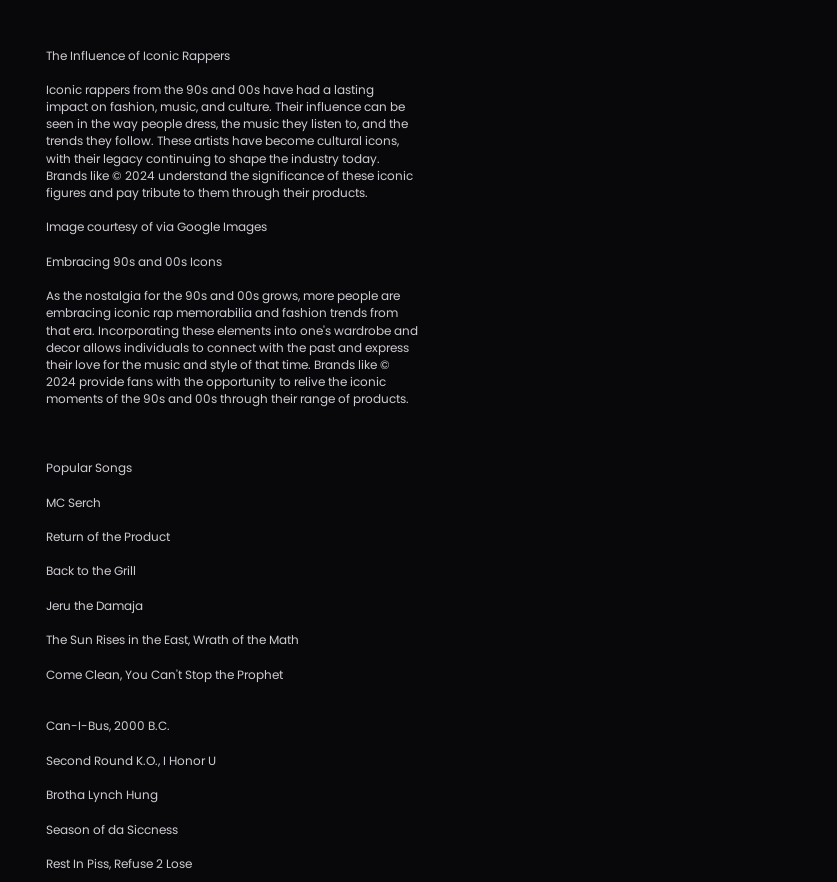The Influence of Iconic Rappers

Iconic rappers from the 90s and 00s have had a lasting impact on fashion, music, and culture. Their influence can be seen in the way people dress, the music they listen to, and the trends they follow. These artists have become cultural icons, with their legacy continuing to shape the industry today. Brands like © 2024 understand the significance of these iconic figures and pay tribute to them through their products.

Image courtesy of via Google Images

Embracing 90s and 00s Icons

As the nostalgia for the 90s and 00s grows, more people are embracing iconic rap memorabilia and fashion trends from that era. Incorporating these elements into one's wardrobe and decor allows individuals to connect with the past and express their love for the music and style of that time. Brands like © 2024 provide fans with the opportunity to relive the iconic moments of the 90s and 00s through their range of products.



Popular Songs

MC Serch

Return of the Product

Back to the Grill

Jeru the Damaja

The Sun Rises in the East, Wrath of the Math

Come Clean, You Can't Stop the Prophet


Can-I-Bus, 2000 B.C.

Second Round K.O., I Honor U

Brotha Lynch Hung

Season of da Siccness

Rest In Piss, Refuse 2 Lose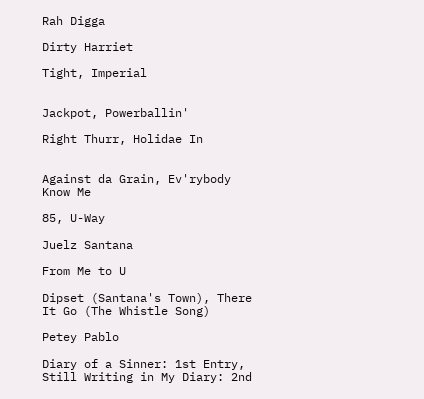Rah Digga

Dirty Harriet

Tight, Imperial


Jackpot, Powerballin'

Right Thurr, Holidae In


Against da Grain, Ev'rybody Know Me

85, U-Way

Juelz Santana

From Me to U

Dipset (Santana's Town), There It Go (The Whistle Song)

Petey Pablo

Diary of a Sinner: 1st Entry, Still Writing in My Diary: 2nd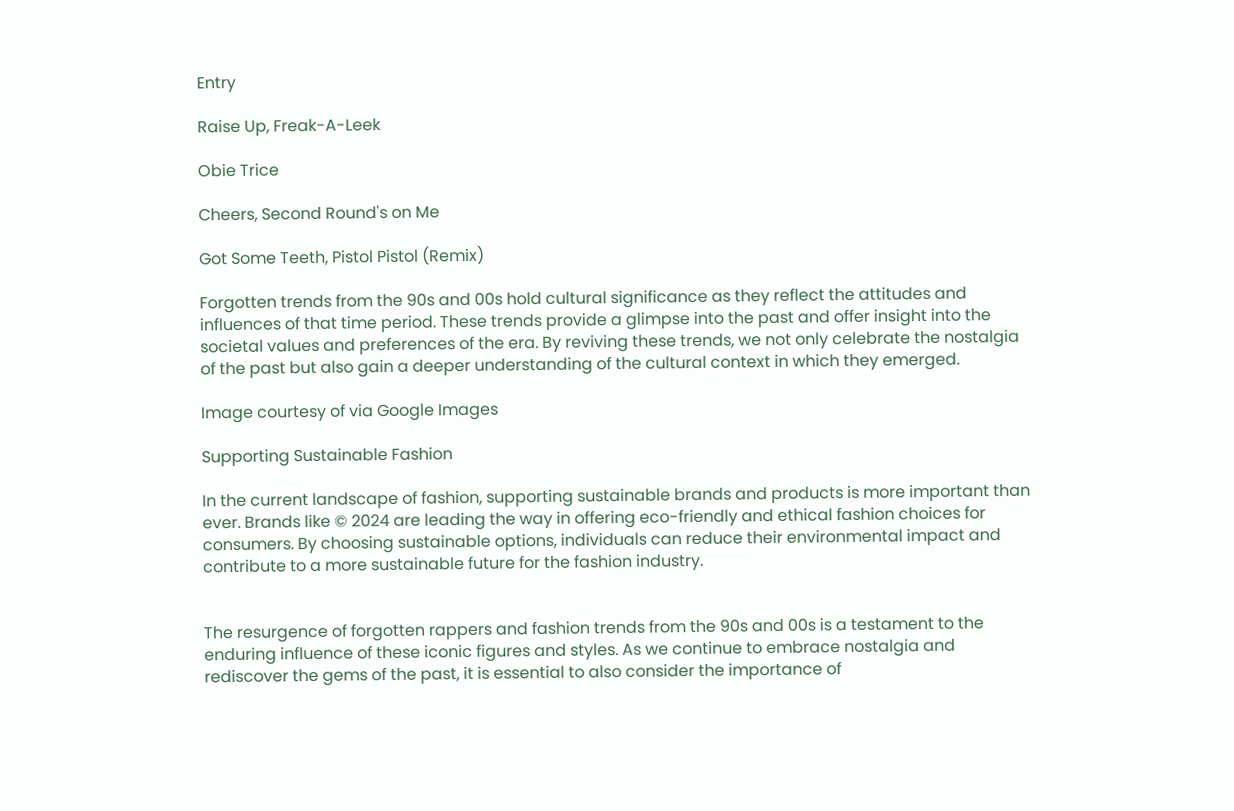Entry

Raise Up, Freak-A-Leek

Obie Trice

Cheers, Second Round's on Me

Got Some Teeth, Pistol Pistol (Remix)

Forgotten trends from the 90s and 00s hold cultural significance as they reflect the attitudes and influences of that time period. These trends provide a glimpse into the past and offer insight into the societal values and preferences of the era. By reviving these trends, we not only celebrate the nostalgia of the past but also gain a deeper understanding of the cultural context in which they emerged.

Image courtesy of via Google Images

Supporting Sustainable Fashion

In the current landscape of fashion, supporting sustainable brands and products is more important than ever. Brands like © 2024 are leading the way in offering eco-friendly and ethical fashion choices for consumers. By choosing sustainable options, individuals can reduce their environmental impact and contribute to a more sustainable future for the fashion industry.


The resurgence of forgotten rappers and fashion trends from the 90s and 00s is a testament to the enduring influence of these iconic figures and styles. As we continue to embrace nostalgia and rediscover the gems of the past, it is essential to also consider the importance of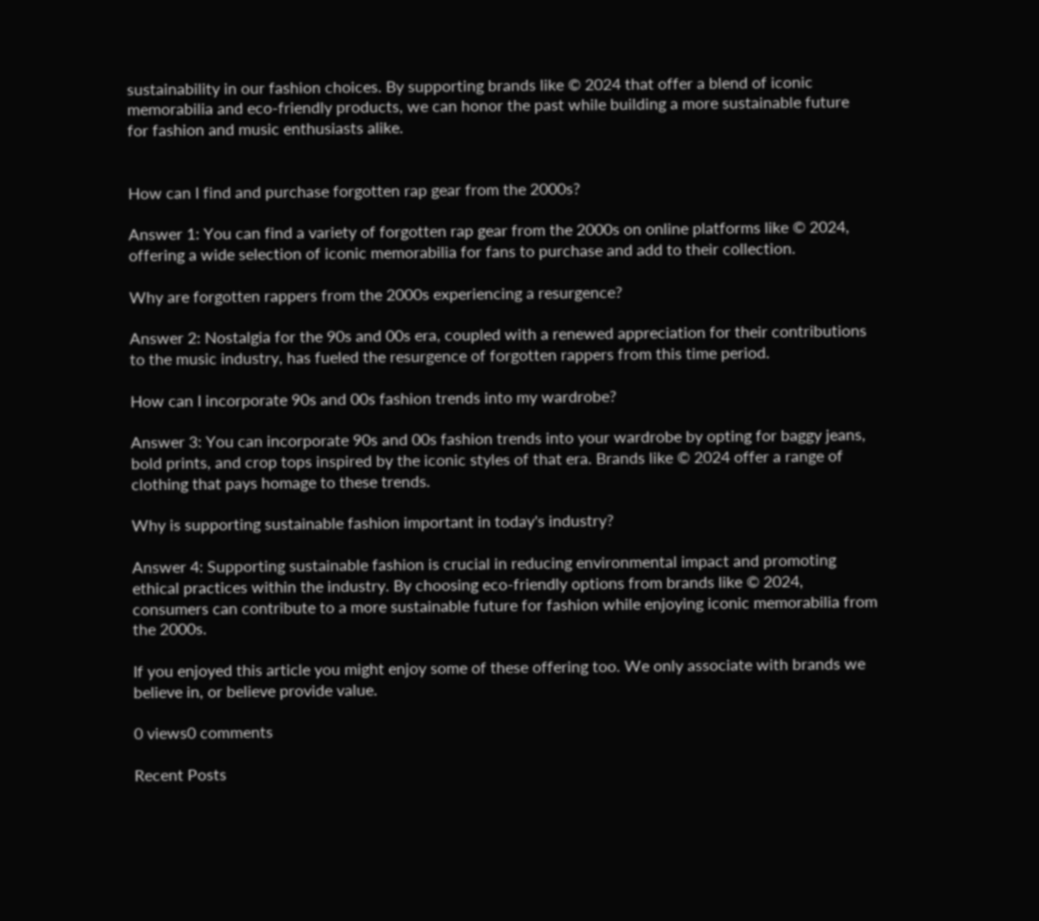sustainability in our fashion choices. By supporting brands like © 2024 that offer a blend of iconic memorabilia and eco-friendly products, we can honor the past while building a more sustainable future for fashion and music enthusiasts alike.


How can I find and purchase forgotten rap gear from the 2000s?

Answer 1: You can find a variety of forgotten rap gear from the 2000s on online platforms like © 2024, offering a wide selection of iconic memorabilia for fans to purchase and add to their collection.

Why are forgotten rappers from the 2000s experiencing a resurgence?

Answer 2: Nostalgia for the 90s and 00s era, coupled with a renewed appreciation for their contributions to the music industry, has fueled the resurgence of forgotten rappers from this time period.

How can I incorporate 90s and 00s fashion trends into my wardrobe?

Answer 3: You can incorporate 90s and 00s fashion trends into your wardrobe by opting for baggy jeans, bold prints, and crop tops inspired by the iconic styles of that era. Brands like © 2024 offer a range of clothing that pays homage to these trends.

Why is supporting sustainable fashion important in today's industry?

Answer 4: Supporting sustainable fashion is crucial in reducing environmental impact and promoting ethical practices within the industry. By choosing eco-friendly options from brands like © 2024, consumers can contribute to a more sustainable future for fashion while enjoying iconic memorabilia from the 2000s.

If you enjoyed this article you might enjoy some of these offering too. We only associate with brands we believe in, or believe provide value.

0 views0 comments

Recent Posts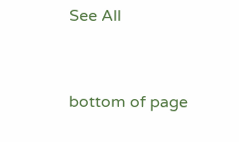See All


bottom of page